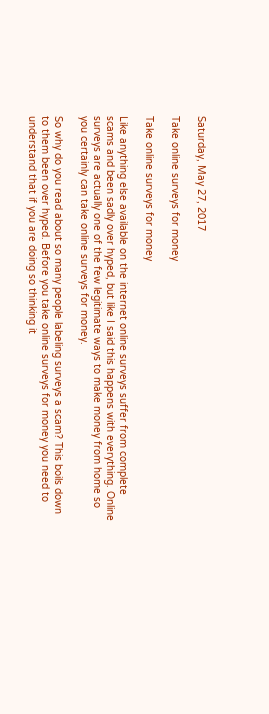Saturday, May 27, 2017

Take online surveys for money

Take online surveys for money

Like anything else available on the internet online surveys suffer from complete scams and been sadly over hyped, but like I said this happens with everything. Online surveys are actually one of the few legitimate ways to make money from home so you certainly can take online surveys for money.

So why do you read about so many people labeling surveys a scam? This boils down to them been over hyped. Before you take online surveys for money you need to understand that if you are doing so thinking it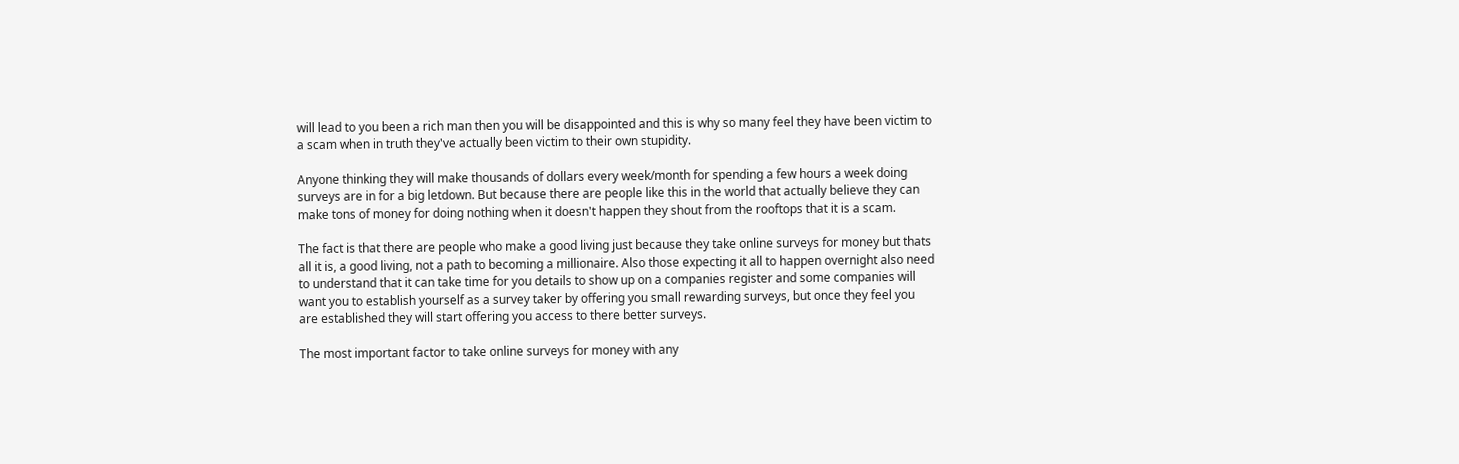will lead to you been a rich man then you will be disappointed and this is why so many feel they have been victim to a scam when in truth they've actually been victim to their own stupidity.

Anyone thinking they will make thousands of dollars every week/month for spending a few hours a week doing surveys are in for a big letdown. But because there are people like this in the world that actually believe they can make tons of money for doing nothing when it doesn't happen they shout from the rooftops that it is a scam.

The fact is that there are people who make a good living just because they take online surveys for money but thats all it is, a good living, not a path to becoming a millionaire. Also those expecting it all to happen overnight also need to understand that it can take time for you details to show up on a companies register and some companies will want you to establish yourself as a survey taker by offering you small rewarding surveys, but once they feel you are established they will start offering you access to there better surveys.

The most important factor to take online surveys for money with any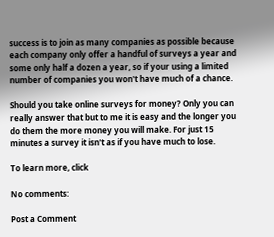success is to join as many companies as possible because each company only offer a handful of surveys a year and some only half a dozen a year, so if your using a limited number of companies you won't have much of a chance.

Should you take online surveys for money? Only you can really answer that but to me it is easy and the longer you do them the more money you will make. For just 15 minutes a survey it isn't as if you have much to lose.

To learn more, click

No comments:

Post a Comment